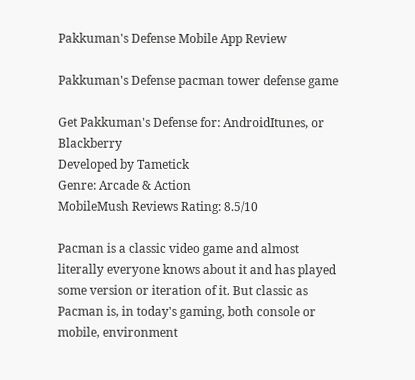Pakkuman's Defense Mobile App Review

Pakkuman's Defense pacman tower defense game

Get Pakkuman's Defense for: AndroidItunes, or Blackberry
Developed by Tametick
Genre: Arcade & Action
MobileMush Reviews Rating: 8.5/10

Pacman is a classic video game and almost literally everyone knows about it and has played some version or iteration of it. But classic as Pacman is, in today's gaming, both console or mobile, environment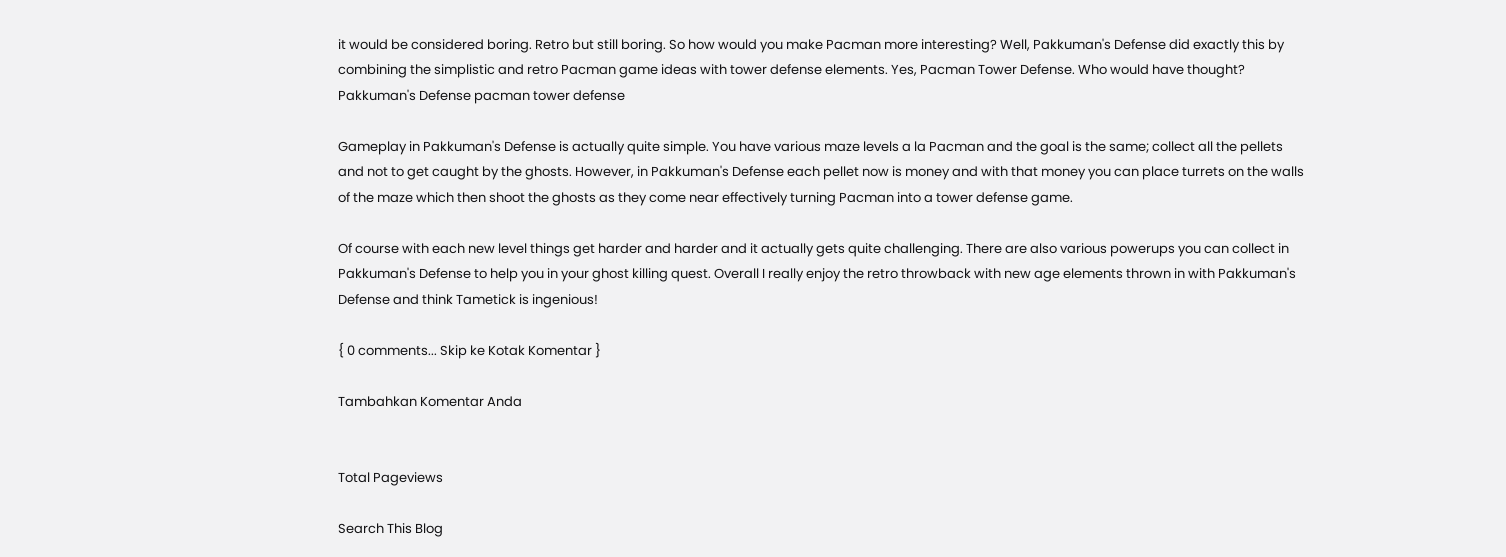it would be considered boring. Retro but still boring. So how would you make Pacman more interesting? Well, Pakkuman's Defense did exactly this by combining the simplistic and retro Pacman game ideas with tower defense elements. Yes, Pacman Tower Defense. Who would have thought?
Pakkuman's Defense pacman tower defense

Gameplay in Pakkuman's Defense is actually quite simple. You have various maze levels a la Pacman and the goal is the same; collect all the pellets and not to get caught by the ghosts. However, in Pakkuman's Defense each pellet now is money and with that money you can place turrets on the walls of the maze which then shoot the ghosts as they come near effectively turning Pacman into a tower defense game.

Of course with each new level things get harder and harder and it actually gets quite challenging. There are also various powerups you can collect in Pakkuman's Defense to help you in your ghost killing quest. Overall I really enjoy the retro throwback with new age elements thrown in with Pakkuman's Defense and think Tametick is ingenious!

{ 0 comments... Skip ke Kotak Komentar }

Tambahkan Komentar Anda


Total Pageviews

Search This Blog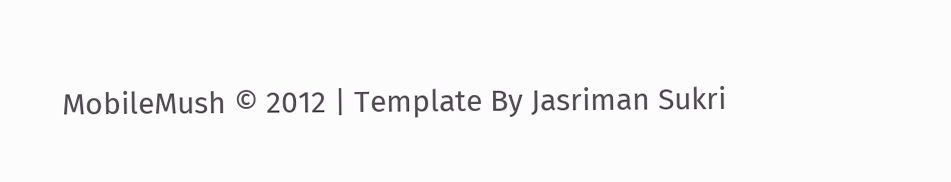MobileMush © 2012 | Template By Jasriman Sukri